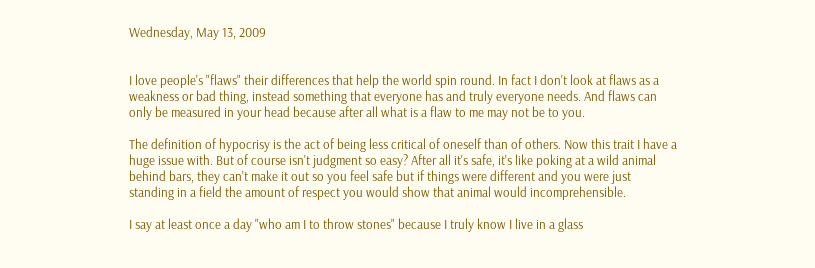Wednesday, May 13, 2009


I love people's "flaws" their differences that help the world spin round. In fact I don't look at flaws as a weakness or bad thing, instead something that everyone has and truly everyone needs. And flaws can only be measured in your head because after all what is a flaw to me may not be to you.

The definition of hypocrisy is the act of being less critical of oneself than of others. Now this trait I have a huge issue with. But of course isn't judgment so easy? After all it's safe, it's like poking at a wild animal behind bars, they can't make it out so you feel safe but if things were different and you were just standing in a field the amount of respect you would show that animal would incomprehensible.

I say at least once a day "who am I to throw stones" because I truly know I live in a glass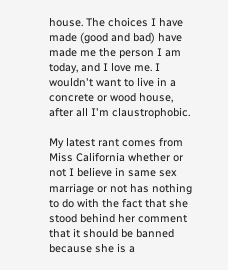house. The choices I have made (good and bad) have made me the person I am today, and I love me. I wouldn't want to live in a concrete or wood house, after all I'm claustrophobic.

My latest rant comes from Miss California whether or not I believe in same sex marriage or not has nothing to do with the fact that she stood behind her comment that it should be banned because she is a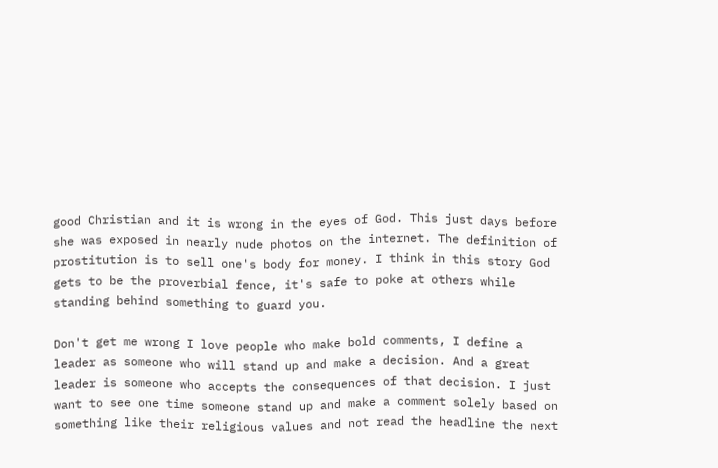good Christian and it is wrong in the eyes of God. This just days before she was exposed in nearly nude photos on the internet. The definition of prostitution is to sell one's body for money. I think in this story God gets to be the proverbial fence, it's safe to poke at others while standing behind something to guard you.

Don't get me wrong I love people who make bold comments, I define a leader as someone who will stand up and make a decision. And a great leader is someone who accepts the consequences of that decision. I just want to see one time someone stand up and make a comment solely based on something like their religious values and not read the headline the next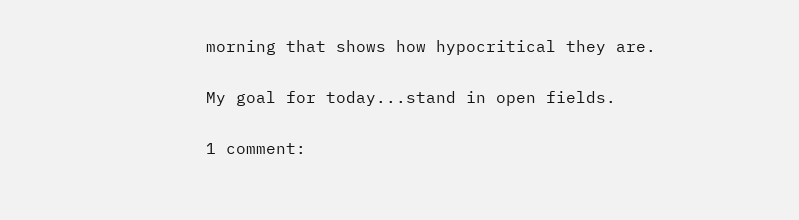morning that shows how hypocritical they are.

My goal for today...stand in open fields.

1 comment: